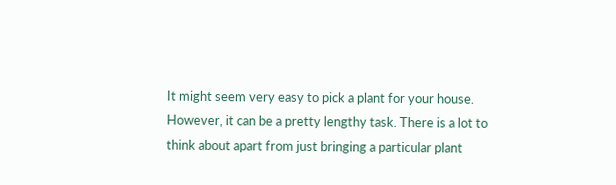It might seem very easy to pick a plant for your house. However, it can be a pretty lengthy task. There is a lot to think about apart from just bringing a particular plant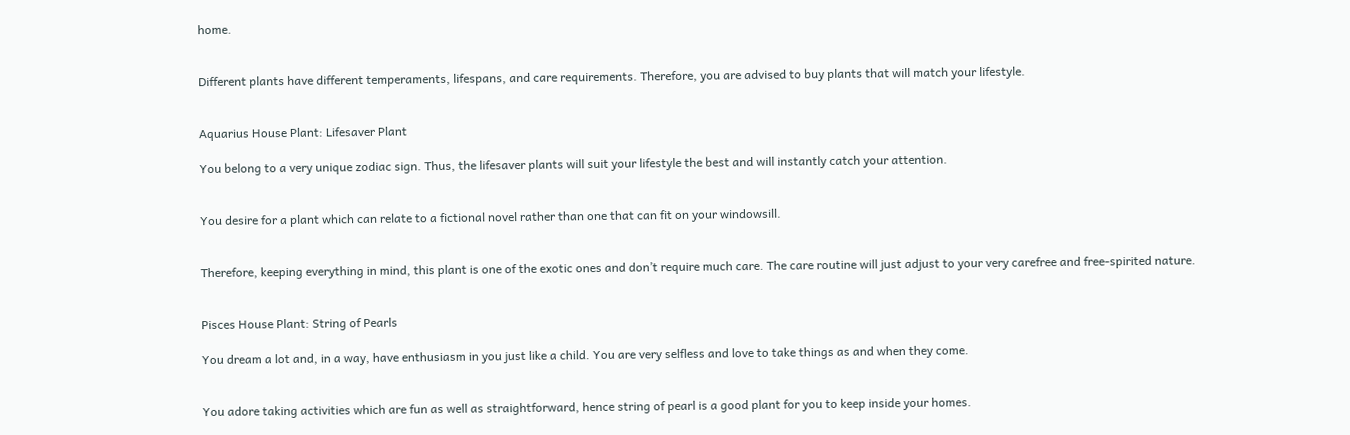home.


Different plants have different temperaments, lifespans, and care requirements. Therefore, you are advised to buy plants that will match your lifestyle.


Aquarius House Plant: Lifesaver Plant

You belong to a very unique zodiac sign. Thus, the lifesaver plants will suit your lifestyle the best and will instantly catch your attention.


You desire for a plant which can relate to a fictional novel rather than one that can fit on your windowsill.


Therefore, keeping everything in mind, this plant is one of the exotic ones and don’t require much care. The care routine will just adjust to your very carefree and free-spirited nature.


Pisces House Plant: String of Pearls

You dream a lot and, in a way, have enthusiasm in you just like a child. You are very selfless and love to take things as and when they come.


You adore taking activities which are fun as well as straightforward, hence string of pearl is a good plant for you to keep inside your homes.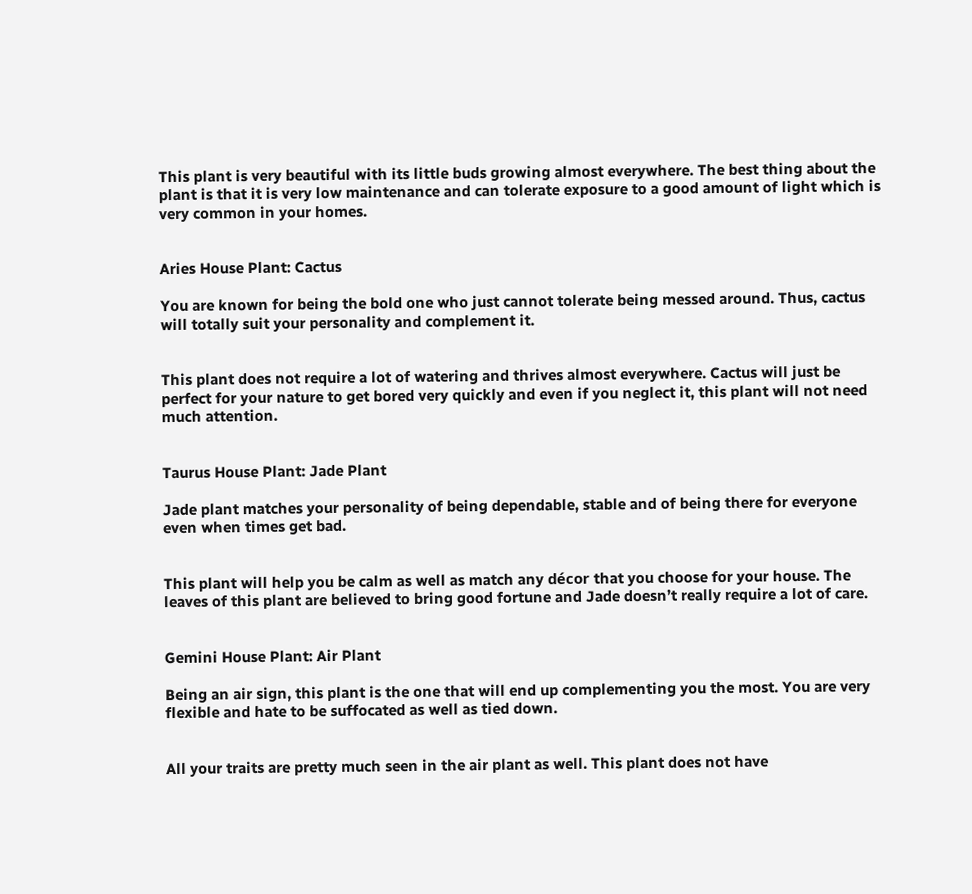This plant is very beautiful with its little buds growing almost everywhere. The best thing about the plant is that it is very low maintenance and can tolerate exposure to a good amount of light which is very common in your homes.


Aries House Plant: Cactus

You are known for being the bold one who just cannot tolerate being messed around. Thus, cactus will totally suit your personality and complement it.


This plant does not require a lot of watering and thrives almost everywhere. Cactus will just be perfect for your nature to get bored very quickly and even if you neglect it, this plant will not need much attention.


Taurus House Plant: Jade Plant

Jade plant matches your personality of being dependable, stable and of being there for everyone even when times get bad.


This plant will help you be calm as well as match any décor that you choose for your house. The leaves of this plant are believed to bring good fortune and Jade doesn’t really require a lot of care.


Gemini House Plant: Air Plant

Being an air sign, this plant is the one that will end up complementing you the most. You are very flexible and hate to be suffocated as well as tied down.


All your traits are pretty much seen in the air plant as well. This plant does not have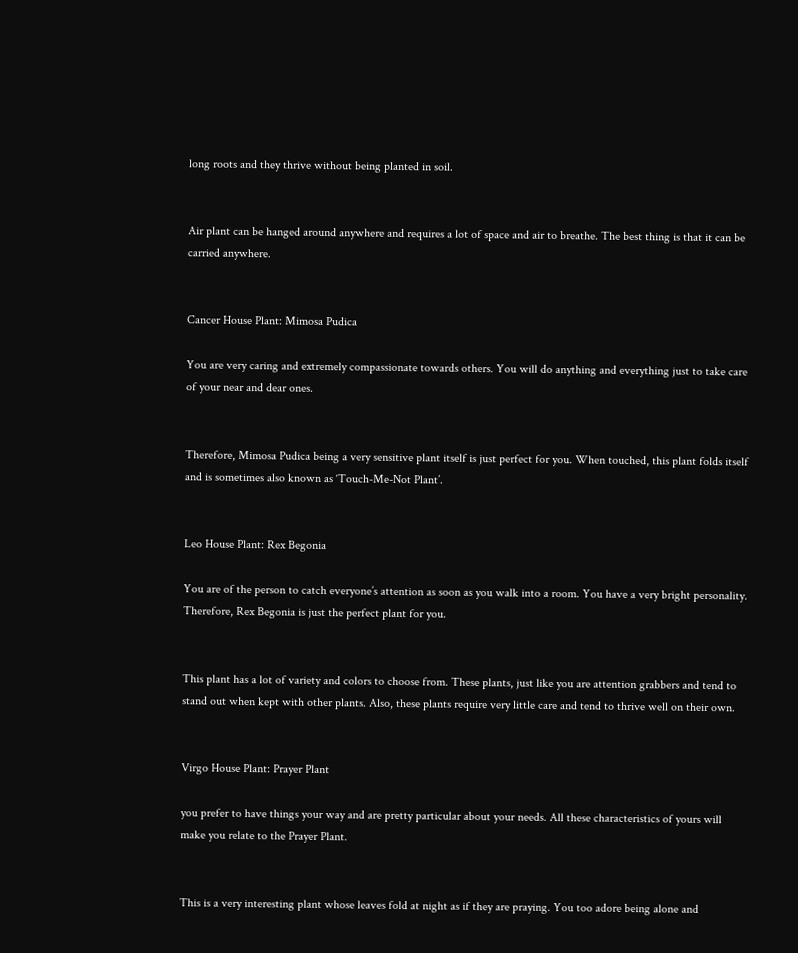long roots and they thrive without being planted in soil.


Air plant can be hanged around anywhere and requires a lot of space and air to breathe. The best thing is that it can be carried anywhere.


Cancer House Plant: Mimosa Pudica

You are very caring and extremely compassionate towards others. You will do anything and everything just to take care of your near and dear ones.


Therefore, Mimosa Pudica being a very sensitive plant itself is just perfect for you. When touched, this plant folds itself and is sometimes also known as ‘Touch-Me-Not Plant’.


Leo House Plant: Rex Begonia

You are of the person to catch everyone’s attention as soon as you walk into a room. You have a very bright personality. Therefore, Rex Begonia is just the perfect plant for you.


This plant has a lot of variety and colors to choose from. These plants, just like you are attention grabbers and tend to stand out when kept with other plants. Also, these plants require very little care and tend to thrive well on their own.


Virgo House Plant: Prayer Plant

you prefer to have things your way and are pretty particular about your needs. All these characteristics of yours will make you relate to the Prayer Plant.


This is a very interesting plant whose leaves fold at night as if they are praying. You too adore being alone and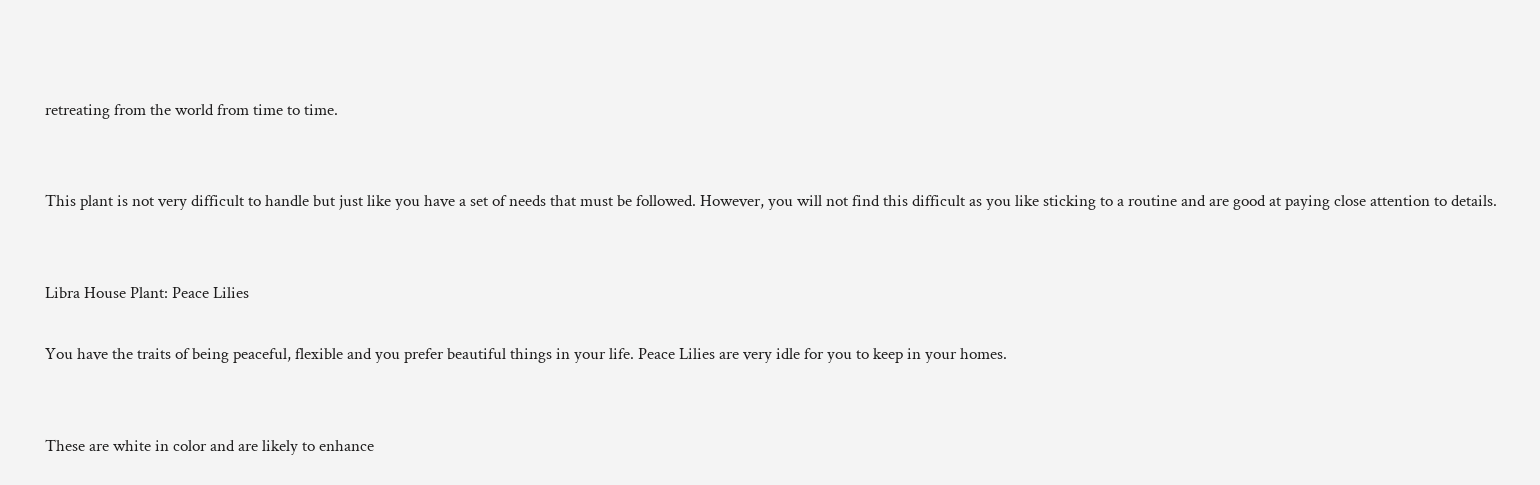retreating from the world from time to time.


This plant is not very difficult to handle but just like you have a set of needs that must be followed. However, you will not find this difficult as you like sticking to a routine and are good at paying close attention to details.


Libra House Plant: Peace Lilies

You have the traits of being peaceful, flexible and you prefer beautiful things in your life. Peace Lilies are very idle for you to keep in your homes.


These are white in color and are likely to enhance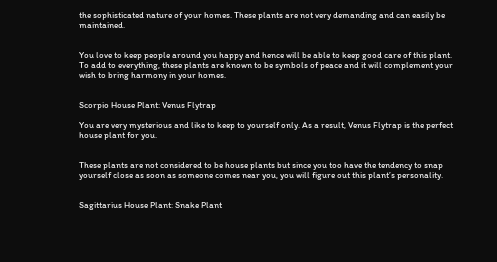the sophisticated nature of your homes. These plants are not very demanding and can easily be maintained.


You love to keep people around you happy and hence will be able to keep good care of this plant. To add to everything, these plants are known to be symbols of peace and it will complement your wish to bring harmony in your homes.


Scorpio House Plant: Venus Flytrap

You are very mysterious and like to keep to yourself only. As a result, Venus Flytrap is the perfect house plant for you.


These plants are not considered to be house plants but since you too have the tendency to snap yourself close as soon as someone comes near you, you will figure out this plant’s personality.


Sagittarius House Plant: Snake Plant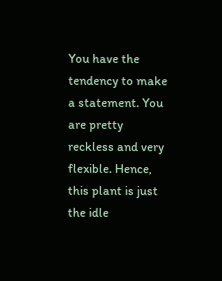You have the tendency to make a statement. You are pretty reckless and very flexible. Hence, this plant is just the idle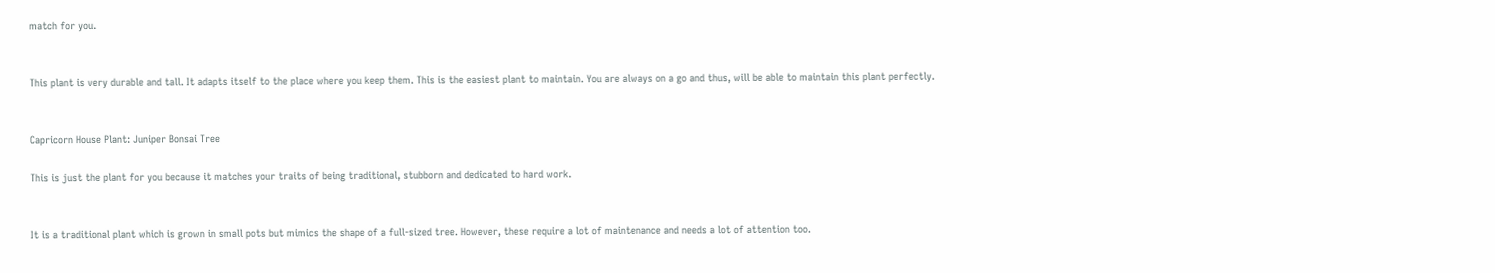match for you.


This plant is very durable and tall. It adapts itself to the place where you keep them. This is the easiest plant to maintain. You are always on a go and thus, will be able to maintain this plant perfectly.


Capricorn House Plant: Juniper Bonsai Tree

This is just the plant for you because it matches your traits of being traditional, stubborn and dedicated to hard work.


It is a traditional plant which is grown in small pots but mimics the shape of a full-sized tree. However, these require a lot of maintenance and needs a lot of attention too.